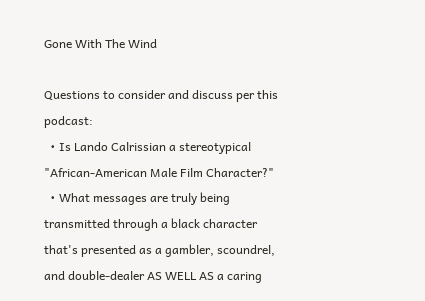Gone With The Wind

Questions to consider and discuss per this podcast:
  • Is Lando Calrissian a stereotypical "African-American Male Film Character?"
  • What messages are truly being transmitted through a black character that's presented as a gambler, scoundrel, and double-dealer AS WELL AS a caring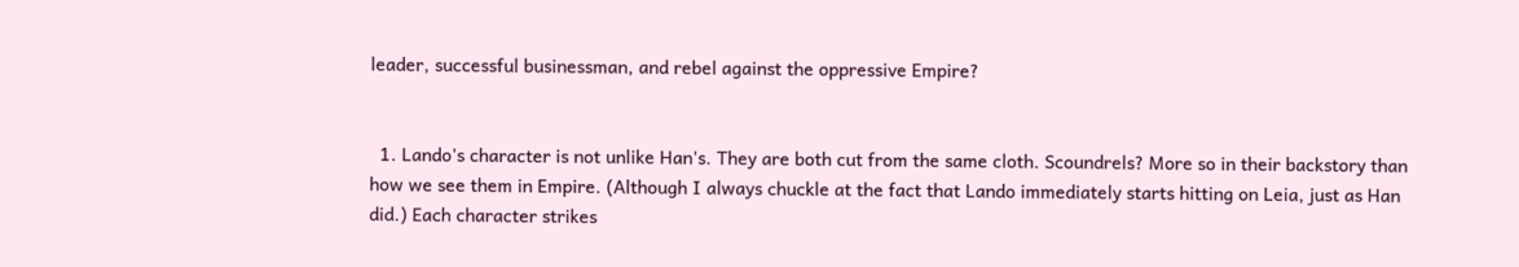leader, successful businessman, and rebel against the oppressive Empire?


  1. Lando's character is not unlike Han's. They are both cut from the same cloth. Scoundrels? More so in their backstory than how we see them in Empire. (Although I always chuckle at the fact that Lando immediately starts hitting on Leia, just as Han did.) Each character strikes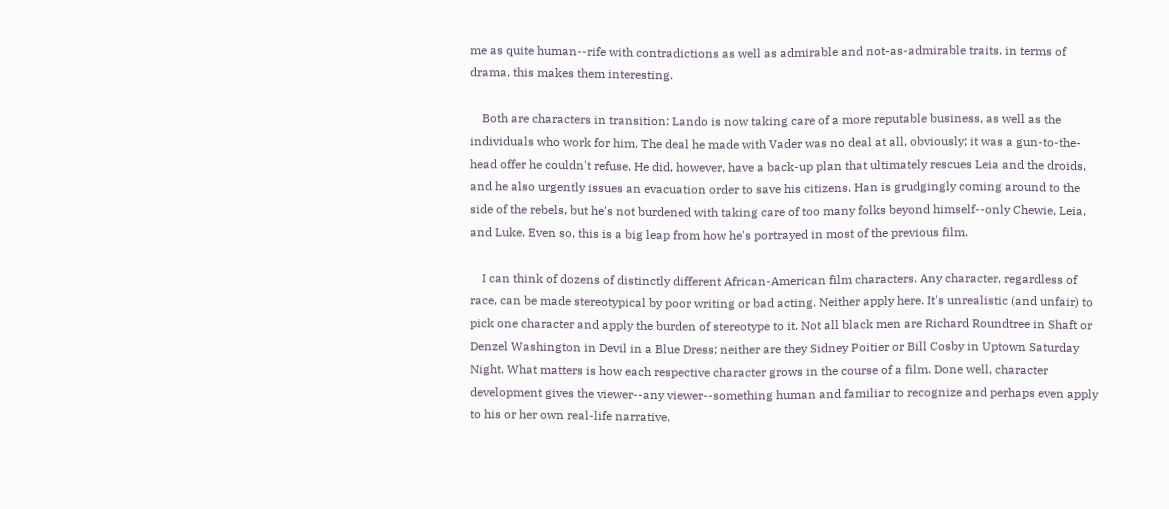me as quite human--rife with contradictions as well as admirable and not-as-admirable traits. in terms of drama, this makes them interesting.

    Both are characters in transition: Lando is now taking care of a more reputable business, as well as the individuals who work for him. The deal he made with Vader was no deal at all, obviously; it was a gun-to-the-head offer he couldn't refuse. He did, however, have a back-up plan that ultimately rescues Leia and the droids, and he also urgently issues an evacuation order to save his citizens. Han is grudgingly coming around to the side of the rebels, but he's not burdened with taking care of too many folks beyond himself--only Chewie, Leia, and Luke. Even so, this is a big leap from how he's portrayed in most of the previous film.

    I can think of dozens of distinctly different African-American film characters. Any character, regardless of race, can be made stereotypical by poor writing or bad acting. Neither apply here. It's unrealistic (and unfair) to pick one character and apply the burden of stereotype to it. Not all black men are Richard Roundtree in Shaft or Denzel Washington in Devil in a Blue Dress; neither are they Sidney Poitier or Bill Cosby in Uptown Saturday Night. What matters is how each respective character grows in the course of a film. Done well, character development gives the viewer--any viewer--something human and familiar to recognize and perhaps even apply to his or her own real-life narrative.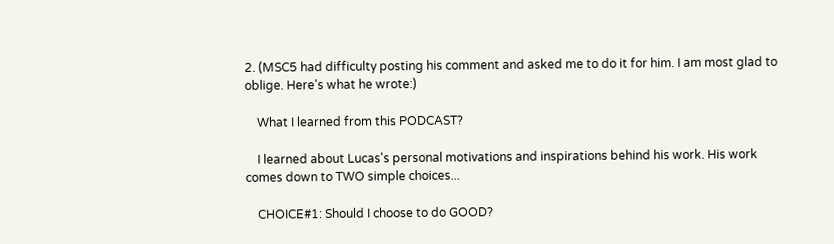2. (MSC5 had difficulty posting his comment and asked me to do it for him. I am most glad to oblige. Here's what he wrote:)

    What I learned from this PODCAST?

    I learned about Lucas's personal motivations and inspirations behind his work. His work comes down to TWO simple choices...

    CHOICE#1: Should I choose to do GOOD?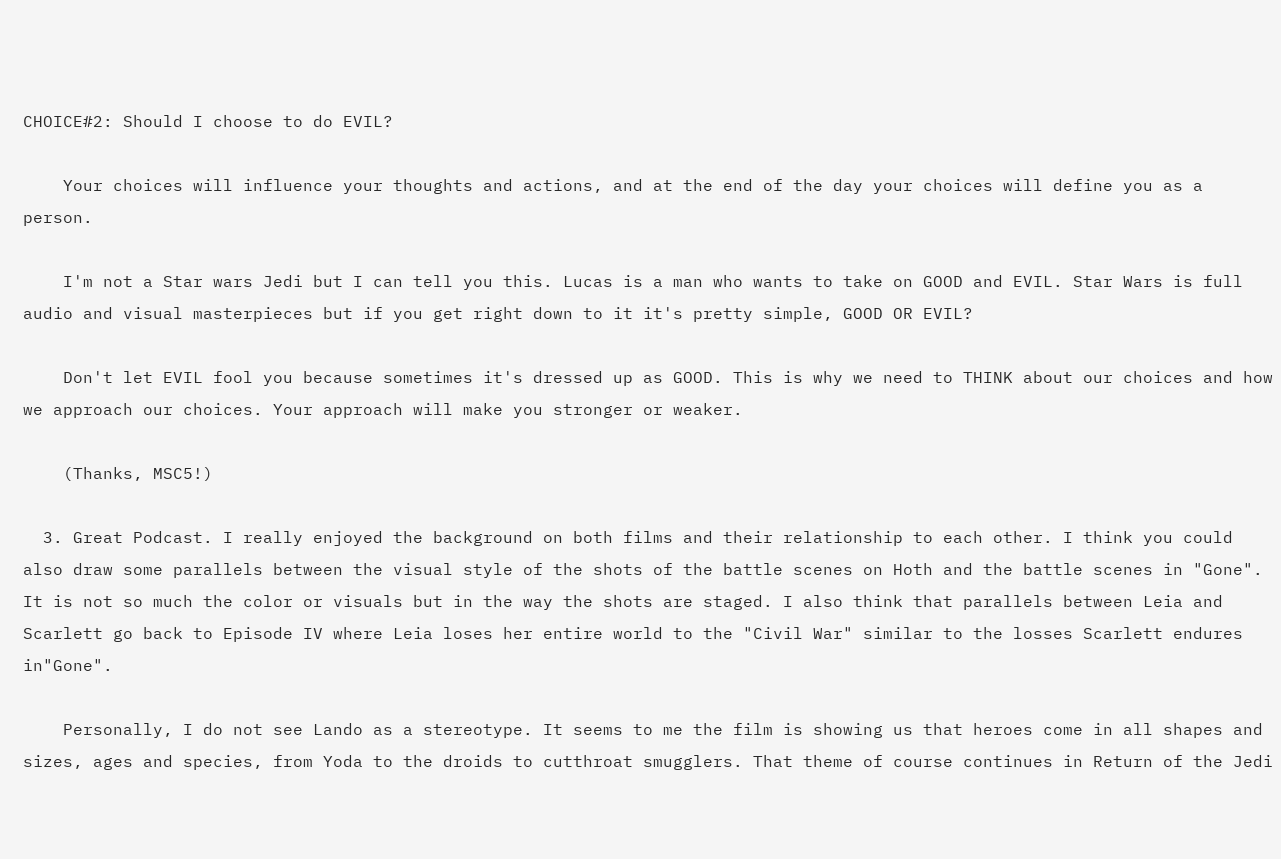CHOICE#2: Should I choose to do EVIL?

    Your choices will influence your thoughts and actions, and at the end of the day your choices will define you as a person.

    I'm not a Star wars Jedi but I can tell you this. Lucas is a man who wants to take on GOOD and EVIL. Star Wars is full audio and visual masterpieces but if you get right down to it it's pretty simple, GOOD OR EVIL?

    Don't let EVIL fool you because sometimes it's dressed up as GOOD. This is why we need to THINK about our choices and how we approach our choices. Your approach will make you stronger or weaker.

    (Thanks, MSC5!)

  3. Great Podcast. I really enjoyed the background on both films and their relationship to each other. I think you could also draw some parallels between the visual style of the shots of the battle scenes on Hoth and the battle scenes in "Gone". It is not so much the color or visuals but in the way the shots are staged. I also think that parallels between Leia and Scarlett go back to Episode IV where Leia loses her entire world to the "Civil War" similar to the losses Scarlett endures in"Gone".

    Personally, I do not see Lando as a stereotype. It seems to me the film is showing us that heroes come in all shapes and sizes, ages and species, from Yoda to the droids to cutthroat smugglers. That theme of course continues in Return of the Jedi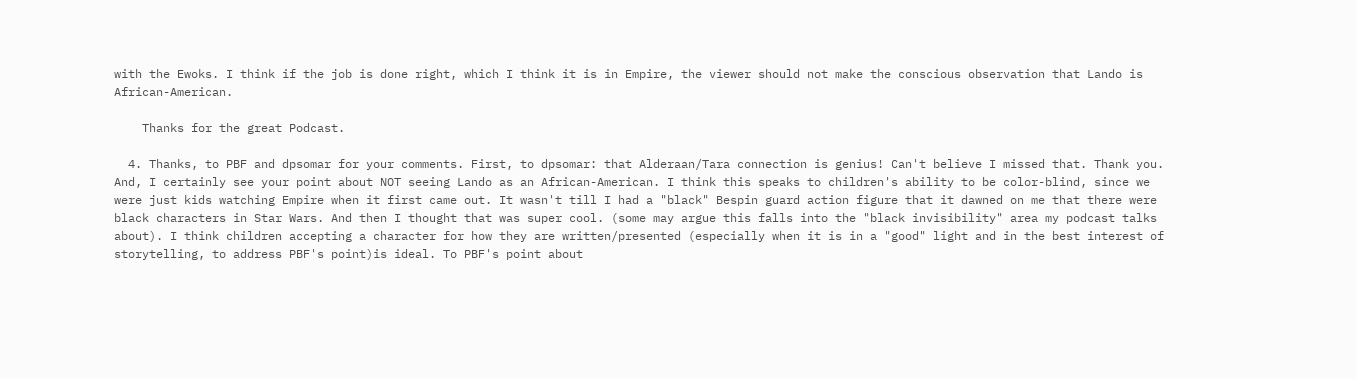with the Ewoks. I think if the job is done right, which I think it is in Empire, the viewer should not make the conscious observation that Lando is African-American.

    Thanks for the great Podcast.

  4. Thanks, to PBF and dpsomar for your comments. First, to dpsomar: that Alderaan/Tara connection is genius! Can't believe I missed that. Thank you. And, I certainly see your point about NOT seeing Lando as an African-American. I think this speaks to children's ability to be color-blind, since we were just kids watching Empire when it first came out. It wasn't till I had a "black" Bespin guard action figure that it dawned on me that there were black characters in Star Wars. And then I thought that was super cool. (some may argue this falls into the "black invisibility" area my podcast talks about). I think children accepting a character for how they are written/presented (especially when it is in a "good" light and in the best interest of storytelling, to address PBF's point)is ideal. To PBF's point about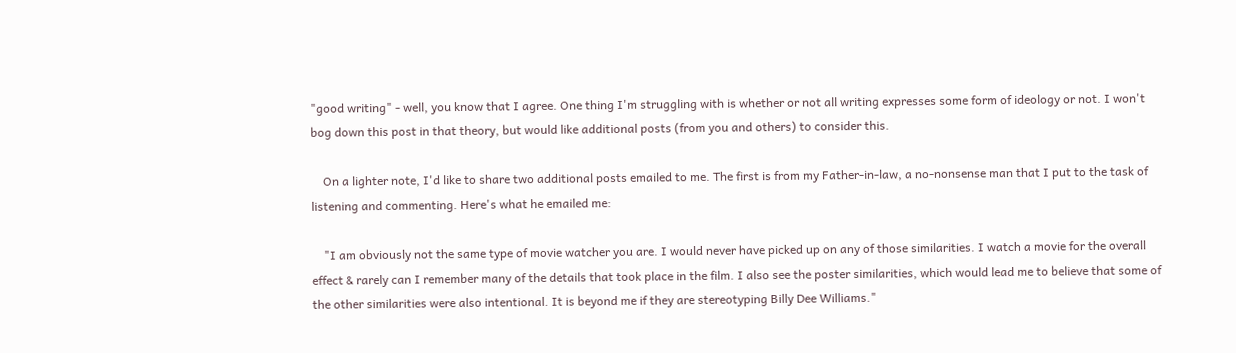"good writing" - well, you know that I agree. One thing I'm struggling with is whether or not all writing expresses some form of ideology or not. I won't bog down this post in that theory, but would like additional posts (from you and others) to consider this.

    On a lighter note, I'd like to share two additional posts emailed to me. The first is from my Father-in-law, a no-nonsense man that I put to the task of listening and commenting. Here's what he emailed me:

    "I am obviously not the same type of movie watcher you are. I would never have picked up on any of those similarities. I watch a movie for the overall effect & rarely can I remember many of the details that took place in the film. I also see the poster similarities, which would lead me to believe that some of the other similarities were also intentional. It is beyond me if they are stereotyping Billy Dee Williams."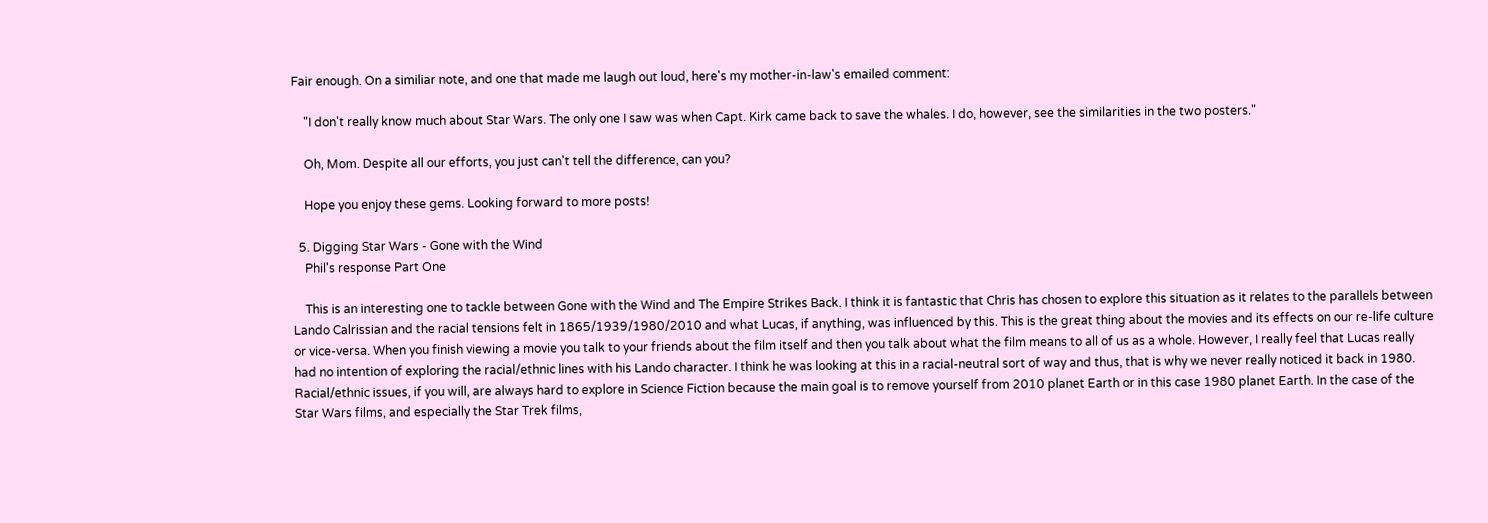Fair enough. On a similiar note, and one that made me laugh out loud, here's my mother-in-law's emailed comment:

    "I don't really know much about Star Wars. The only one I saw was when Capt. Kirk came back to save the whales. I do, however, see the similarities in the two posters."

    Oh, Mom. Despite all our efforts, you just can't tell the difference, can you?

    Hope you enjoy these gems. Looking forward to more posts!

  5. Digging Star Wars - Gone with the Wind
    Phil's response Part One

    This is an interesting one to tackle between Gone with the Wind and The Empire Strikes Back. I think it is fantastic that Chris has chosen to explore this situation as it relates to the parallels between Lando Calrissian and the racial tensions felt in 1865/1939/1980/2010 and what Lucas, if anything, was influenced by this. This is the great thing about the movies and its effects on our re-life culture or vice-versa. When you finish viewing a movie you talk to your friends about the film itself and then you talk about what the film means to all of us as a whole. However, I really feel that Lucas really had no intention of exploring the racial/ethnic lines with his Lando character. I think he was looking at this in a racial-neutral sort of way and thus, that is why we never really noticed it back in 1980. Racial/ethnic issues, if you will, are always hard to explore in Science Fiction because the main goal is to remove yourself from 2010 planet Earth or in this case 1980 planet Earth. In the case of the Star Wars films, and especially the Star Trek films,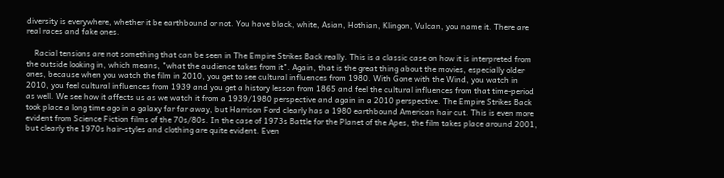diversity is everywhere, whether it be earthbound or not. You have black, white, Asian, Hothian, Klingon, Vulcan, you name it. There are real races and fake ones.

    Racial tensions are not something that can be seen in The Empire Strikes Back really. This is a classic case on how it is interpreted from the outside looking in, which means, "what the audience takes from it". Again, that is the great thing about the movies, especially older ones, because when you watch the film in 2010, you get to see cultural influences from 1980. With Gone with the Wind, you watch in 2010, you feel cultural influences from 1939 and you get a history lesson from 1865 and feel the cultural influences from that time-period as well. We see how it affects us as we watch it from a 1939/1980 perspective and again in a 2010 perspective. The Empire Strikes Back took place a long time ago in a galaxy far far away, but Harrison Ford clearly has a 1980 earthbound American hair cut. This is even more evident from Science Fiction films of the 70s/80s. In the case of 1973s Battle for the Planet of the Apes, the film takes place around 2001, but clearly the 1970s hair-styles and clothing are quite evident. Even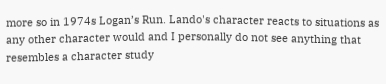more so in 1974s Logan’s Run. Lando's character reacts to situations as any other character would and I personally do not see anything that resembles a character study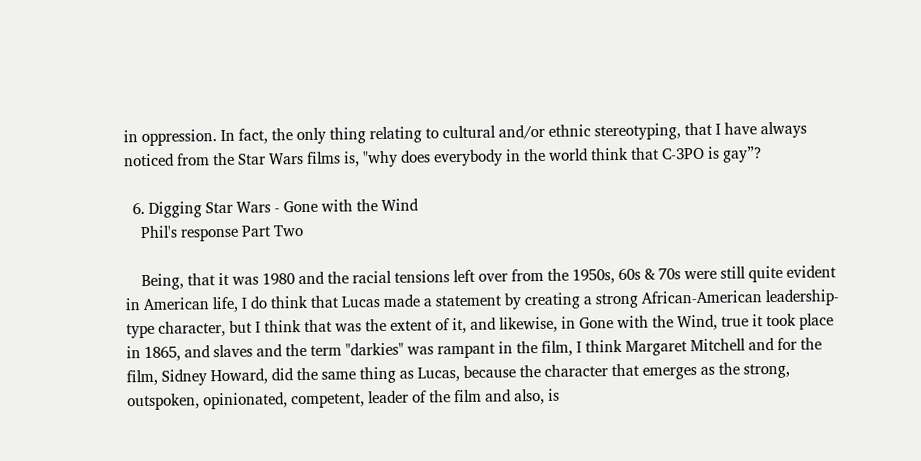in oppression. In fact, the only thing relating to cultural and/or ethnic stereotyping, that I have always noticed from the Star Wars films is, "why does everybody in the world think that C-3PO is gay”?

  6. Digging Star Wars - Gone with the Wind
    Phil's response Part Two

    Being, that it was 1980 and the racial tensions left over from the 1950s, 60s & 70s were still quite evident in American life, I do think that Lucas made a statement by creating a strong African-American leadership-type character, but I think that was the extent of it, and likewise, in Gone with the Wind, true it took place in 1865, and slaves and the term "darkies" was rampant in the film, I think Margaret Mitchell and for the film, Sidney Howard, did the same thing as Lucas, because the character that emerges as the strong, outspoken, opinionated, competent, leader of the film and also, is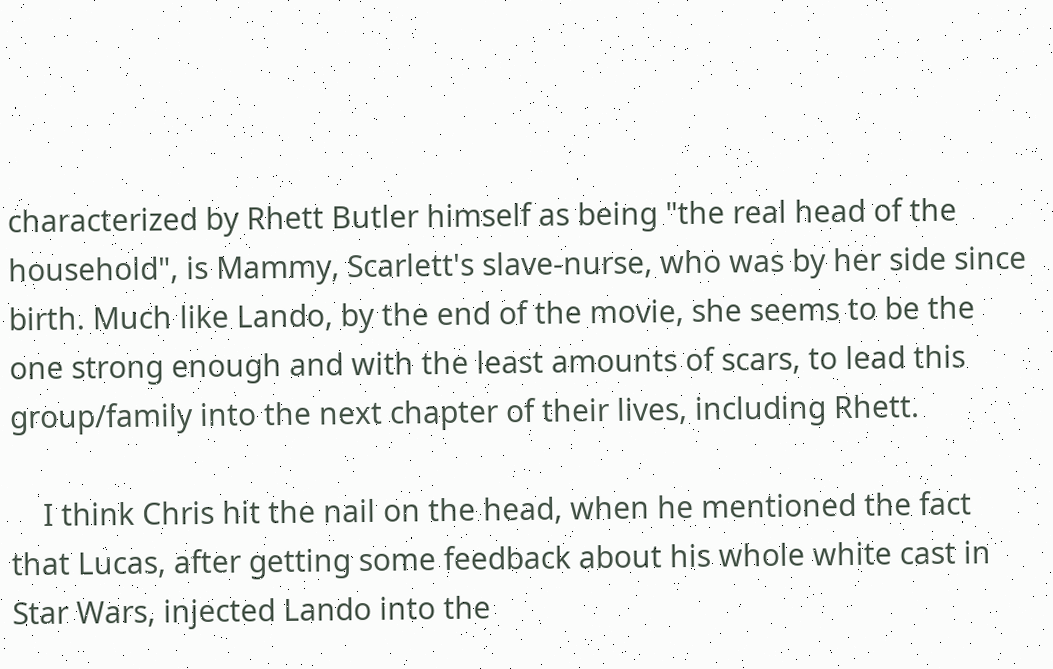characterized by Rhett Butler himself as being "the real head of the household", is Mammy, Scarlett's slave-nurse, who was by her side since birth. Much like Lando, by the end of the movie, she seems to be the one strong enough and with the least amounts of scars, to lead this group/family into the next chapter of their lives, including Rhett.

    I think Chris hit the nail on the head, when he mentioned the fact that Lucas, after getting some feedback about his whole white cast in Star Wars, injected Lando into the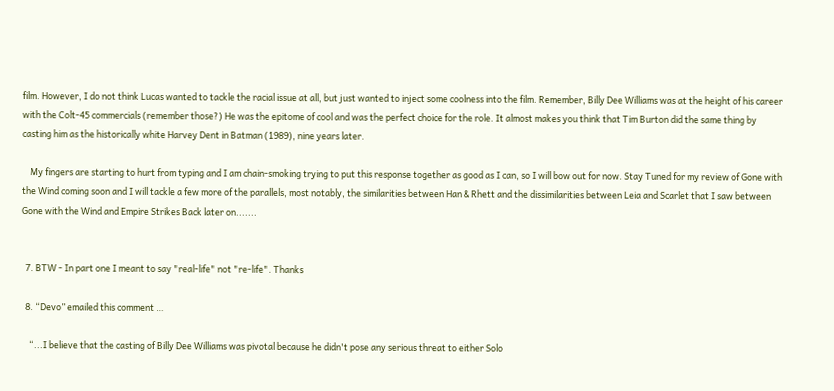film. However, I do not think Lucas wanted to tackle the racial issue at all, but just wanted to inject some coolness into the film. Remember, Billy Dee Williams was at the height of his career with the Colt-45 commercials (remember those?) He was the epitome of cool and was the perfect choice for the role. It almost makes you think that Tim Burton did the same thing by casting him as the historically white Harvey Dent in Batman (1989), nine years later.

    My fingers are starting to hurt from typing and I am chain-smoking trying to put this response together as good as I can, so I will bow out for now. Stay Tuned for my review of Gone with the Wind coming soon and I will tackle a few more of the parallels, most notably, the similarities between Han & Rhett and the dissimilarities between Leia and Scarlet that I saw between Gone with the Wind and Empire Strikes Back later on.......


  7. BTW - In part one I meant to say "real-life" not "re-life". Thanks

  8. “Devo” emailed this comment …

    “...I believe that the casting of Billy Dee Williams was pivotal because he didn't pose any serious threat to either Solo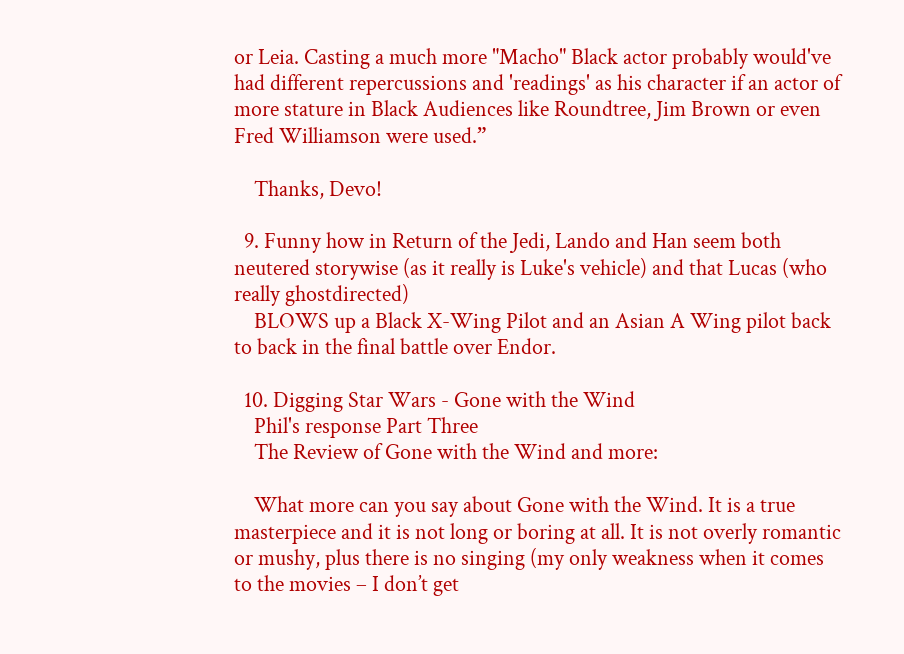or Leia. Casting a much more "Macho" Black actor probably would've had different repercussions and 'readings' as his character if an actor of more stature in Black Audiences like Roundtree, Jim Brown or even Fred Williamson were used.”

    Thanks, Devo!

  9. Funny how in Return of the Jedi, Lando and Han seem both neutered storywise (as it really is Luke's vehicle) and that Lucas (who really ghostdirected)
    BLOWS up a Black X-Wing Pilot and an Asian A Wing pilot back to back in the final battle over Endor.

  10. Digging Star Wars - Gone with the Wind
    Phil's response Part Three
    The Review of Gone with the Wind and more:

    What more can you say about Gone with the Wind. It is a true masterpiece and it is not long or boring at all. It is not overly romantic or mushy, plus there is no singing (my only weakness when it comes to the movies – I don’t get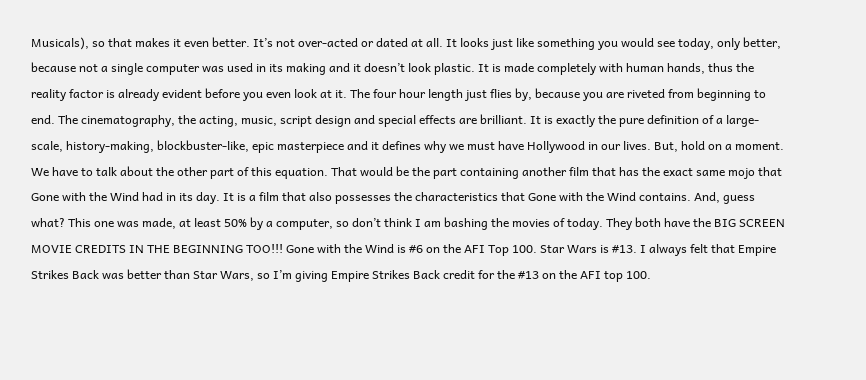Musicals), so that makes it even better. It’s not over-acted or dated at all. It looks just like something you would see today, only better, because not a single computer was used in its making and it doesn’t look plastic. It is made completely with human hands, thus the reality factor is already evident before you even look at it. The four hour length just flies by, because you are riveted from beginning to end. The cinematography, the acting, music, script design and special effects are brilliant. It is exactly the pure definition of a large-scale, history-making, blockbuster-like, epic masterpiece and it defines why we must have Hollywood in our lives. But, hold on a moment. We have to talk about the other part of this equation. That would be the part containing another film that has the exact same mojo that Gone with the Wind had in its day. It is a film that also possesses the characteristics that Gone with the Wind contains. And, guess what? This one was made, at least 50% by a computer, so don’t think I am bashing the movies of today. They both have the BIG SCREEN MOVIE CREDITS IN THE BEGINNING TOO!!! Gone with the Wind is #6 on the AFI Top 100. Star Wars is #13. I always felt that Empire Strikes Back was better than Star Wars, so I’m giving Empire Strikes Back credit for the #13 on the AFI top 100.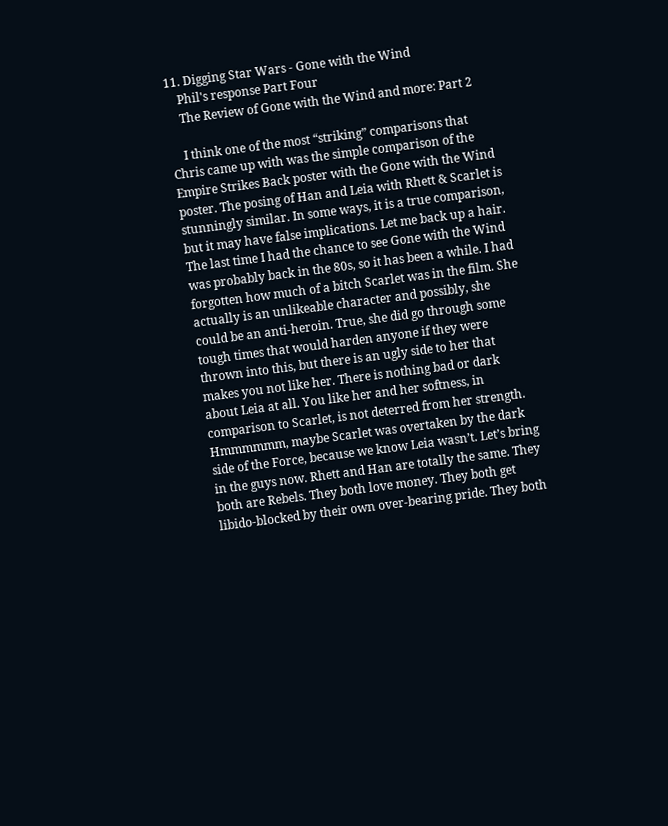11. Digging Star Wars - Gone with the Wind
    Phil's response Part Four
    The Review of Gone with the Wind and more: Part 2

    I think one of the most “striking” comparisons that Chris came up with was the simple comparison of the Empire Strikes Back poster with the Gone with the Wind poster. The posing of Han and Leia with Rhett & Scarlet is stunningly similar. In some ways, it is a true comparison, but it may have false implications. Let me back up a hair. The last time I had the chance to see Gone with the Wind was probably back in the 80s, so it has been a while. I had forgotten how much of a bitch Scarlet was in the film. She actually is an unlikeable character and possibly, she could be an anti-heroin. True, she did go through some tough times that would harden anyone if they were thrown into this, but there is an ugly side to her that makes you not like her. There is nothing bad or dark about Leia at all. You like her and her softness, in comparison to Scarlet, is not deterred from her strength. Hmmmmmm, maybe Scarlet was overtaken by the dark side of the Force, because we know Leia wasn’t. Let’s bring in the guys now. Rhett and Han are totally the same. They both are Rebels. They both love money. They both get libido-blocked by their own over-bearing pride. They both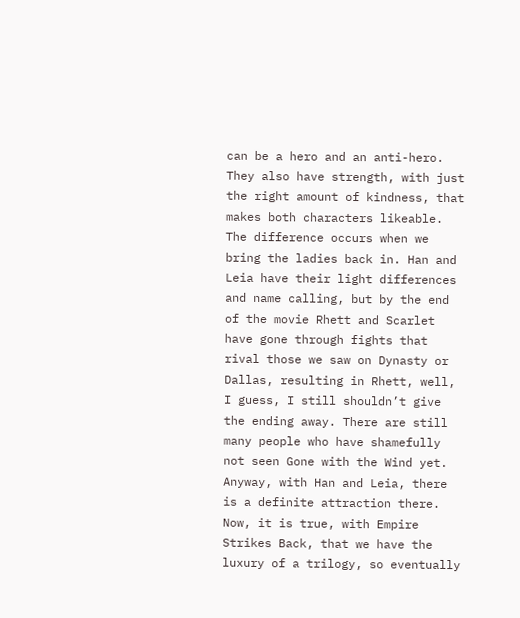can be a hero and an anti-hero. They also have strength, with just the right amount of kindness, that makes both characters likeable. The difference occurs when we bring the ladies back in. Han and Leia have their light differences and name calling, but by the end of the movie Rhett and Scarlet have gone through fights that rival those we saw on Dynasty or Dallas, resulting in Rhett, well, I guess, I still shouldn’t give the ending away. There are still many people who have shamefully not seen Gone with the Wind yet. Anyway, with Han and Leia, there is a definite attraction there. Now, it is true, with Empire Strikes Back, that we have the luxury of a trilogy, so eventually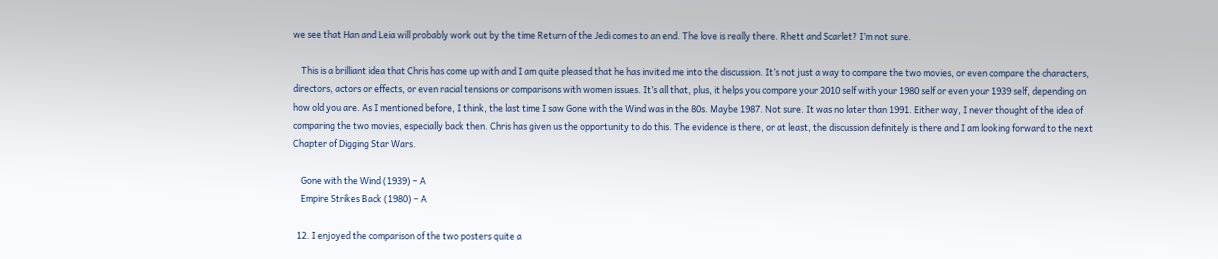we see that Han and Leia will probably work out by the time Return of the Jedi comes to an end. The love is really there. Rhett and Scarlet? I’m not sure.

    This is a brilliant idea that Chris has come up with and I am quite pleased that he has invited me into the discussion. It’s not just a way to compare the two movies, or even compare the characters, directors, actors or effects, or even racial tensions or comparisons with women issues. It’s all that, plus, it helps you compare your 2010 self with your 1980 self or even your 1939 self, depending on how old you are. As I mentioned before, I think, the last time I saw Gone with the Wind was in the 80s. Maybe 1987. Not sure. It was no later than 1991. Either way, I never thought of the idea of comparing the two movies, especially back then. Chris has given us the opportunity to do this. The evidence is there, or at least, the discussion definitely is there and I am looking forward to the next Chapter of Digging Star Wars.

    Gone with the Wind (1939) – A
    Empire Strikes Back (1980) – A

  12. I enjoyed the comparison of the two posters quite a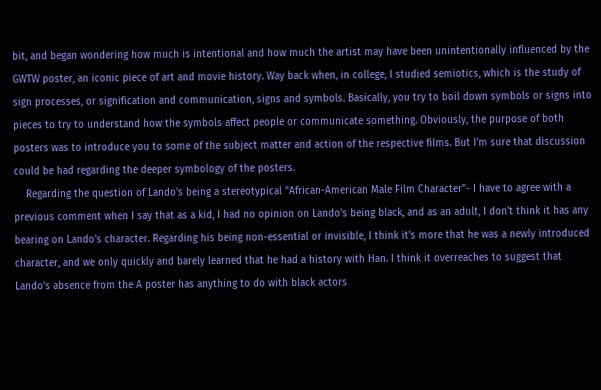bit, and began wondering how much is intentional and how much the artist may have been unintentionally influenced by the GWTW poster, an iconic piece of art and movie history. Way back when, in college, I studied semiotics, which is the study of sign processes, or signification and communication, signs and symbols. Basically, you try to boil down symbols or signs into pieces to try to understand how the symbols affect people or communicate something. Obviously, the purpose of both posters was to introduce you to some of the subject matter and action of the respective films. But I'm sure that discussion could be had regarding the deeper symbology of the posters.
    Regarding the question of Lando's being a stereotypical "African-American Male Film Character"- I have to agree with a previous comment when I say that as a kid, I had no opinion on Lando's being black, and as an adult, I don't think it has any bearing on Lando's character. Regarding his being non-essential or invisible, I think it's more that he was a newly introduced character, and we only quickly and barely learned that he had a history with Han. I think it overreaches to suggest that Lando's absence from the A poster has anything to do with black actors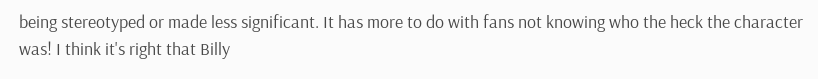being stereotyped or made less significant. It has more to do with fans not knowing who the heck the character was! I think it's right that Billy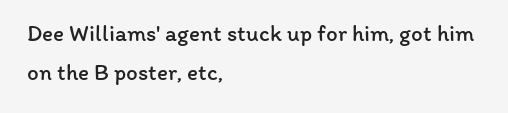Dee Williams' agent stuck up for him, got him on the B poster, etc,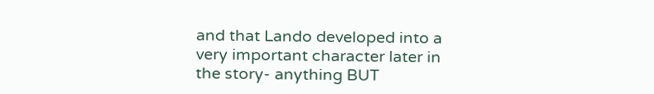and that Lando developed into a very important character later in the story- anything BUT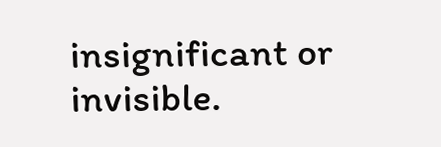insignificant or invisible.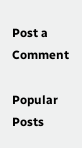Post a Comment

Popular Posts